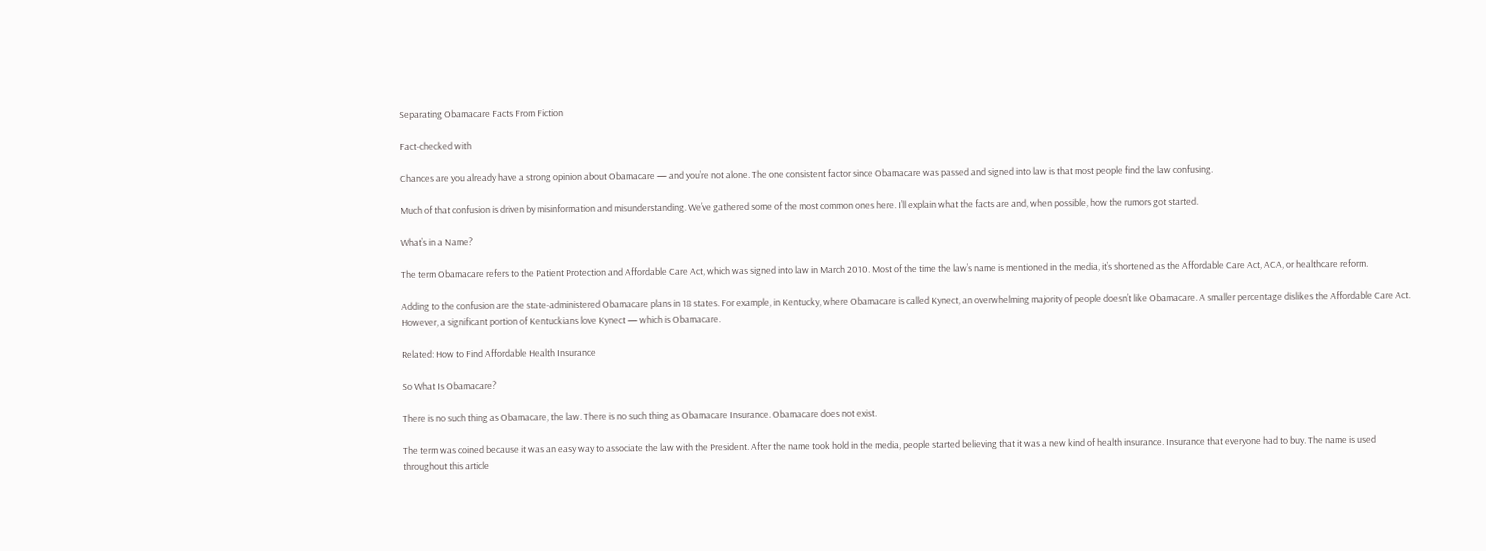Separating Obamacare Facts From Fiction

Fact-checked with

Chances are you already have a strong opinion about Obamacare — and you’re not alone. The one consistent factor since Obamacare was passed and signed into law is that most people find the law confusing.

Much of that confusion is driven by misinformation and misunderstanding. We’ve gathered some of the most common ones here. I’ll explain what the facts are and, when possible, how the rumors got started.

What’s in a Name?

The term Obamacare refers to the Patient Protection and Affordable Care Act, which was signed into law in March 2010. Most of the time the law’s name is mentioned in the media, it’s shortened as the Affordable Care Act, ACA, or healthcare reform.

Adding to the confusion are the state-administered Obamacare plans in 18 states. For example, in Kentucky, where Obamacare is called Kynect, an overwhelming majority of people doesn’t like Obamacare. A smaller percentage dislikes the Affordable Care Act. However, a significant portion of Kentuckians love Kynect — which is Obamacare.

Related: How to Find Affordable Health Insurance

So What Is Obamacare?

There is no such thing as Obamacare, the law. There is no such thing as Obamacare Insurance. Obamacare does not exist.

The term was coined because it was an easy way to associate the law with the President. After the name took hold in the media, people started believing that it was a new kind of health insurance. Insurance that everyone had to buy. The name is used throughout this article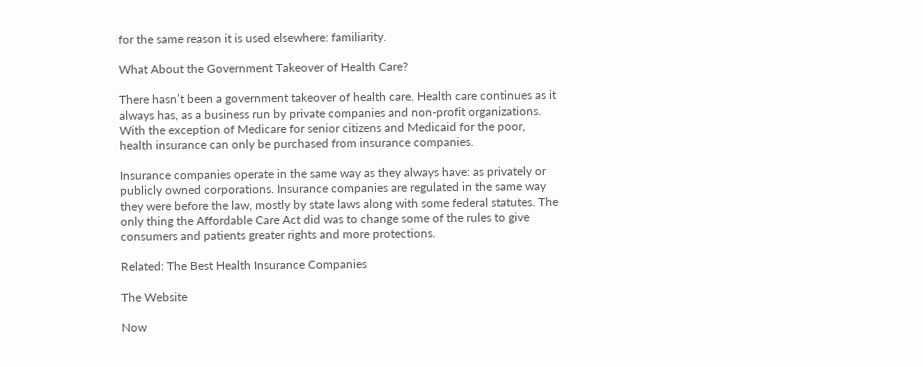for the same reason it is used elsewhere: familiarity.

What About the Government Takeover of Health Care?

There hasn’t been a government takeover of health care. Health care continues as it always has, as a business run by private companies and non-profit organizations. With the exception of Medicare for senior citizens and Medicaid for the poor, health insurance can only be purchased from insurance companies.

Insurance companies operate in the same way as they always have: as privately or publicly owned corporations. Insurance companies are regulated in the same way they were before the law, mostly by state laws along with some federal statutes. The only thing the Affordable Care Act did was to change some of the rules to give consumers and patients greater rights and more protections.

Related: The Best Health Insurance Companies

The Website

Now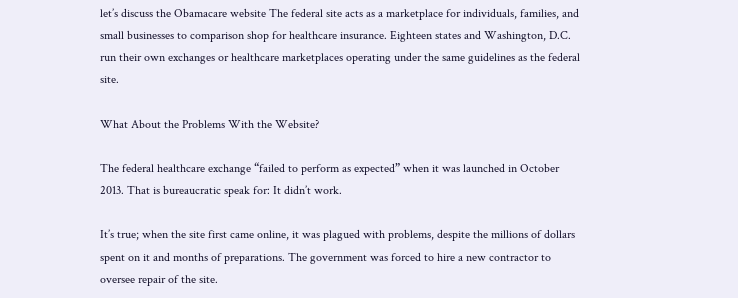let’s discuss the Obamacare website The federal site acts as a marketplace for individuals, families, and small businesses to comparison shop for healthcare insurance. Eighteen states and Washington, D.C. run their own exchanges or healthcare marketplaces operating under the same guidelines as the federal site.

What About the Problems With the Website?

The federal healthcare exchange “failed to perform as expected” when it was launched in October 2013. That is bureaucratic speak for: It didn’t work.

It’s true; when the site first came online, it was plagued with problems, despite the millions of dollars spent on it and months of preparations. The government was forced to hire a new contractor to oversee repair of the site.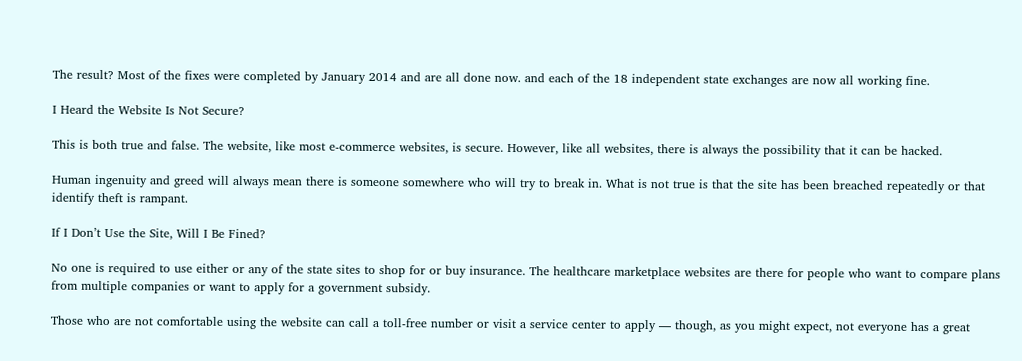The result? Most of the fixes were completed by January 2014 and are all done now. and each of the 18 independent state exchanges are now all working fine.

I Heard the Website Is Not Secure?

This is both true and false. The website, like most e-commerce websites, is secure. However, like all websites, there is always the possibility that it can be hacked.

Human ingenuity and greed will always mean there is someone somewhere who will try to break in. What is not true is that the site has been breached repeatedly or that identify theft is rampant.

If I Don’t Use the Site, Will I Be Fined?

No one is required to use either or any of the state sites to shop for or buy insurance. The healthcare marketplace websites are there for people who want to compare plans from multiple companies or want to apply for a government subsidy.

Those who are not comfortable using the website can call a toll-free number or visit a service center to apply — though, as you might expect, not everyone has a great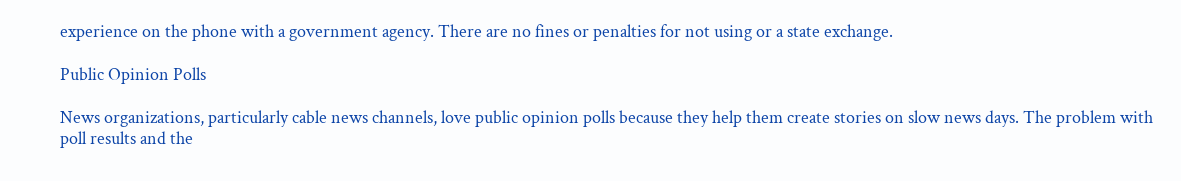experience on the phone with a government agency. There are no fines or penalties for not using or a state exchange.

Public Opinion Polls

News organizations, particularly cable news channels, love public opinion polls because they help them create stories on slow news days. The problem with poll results and the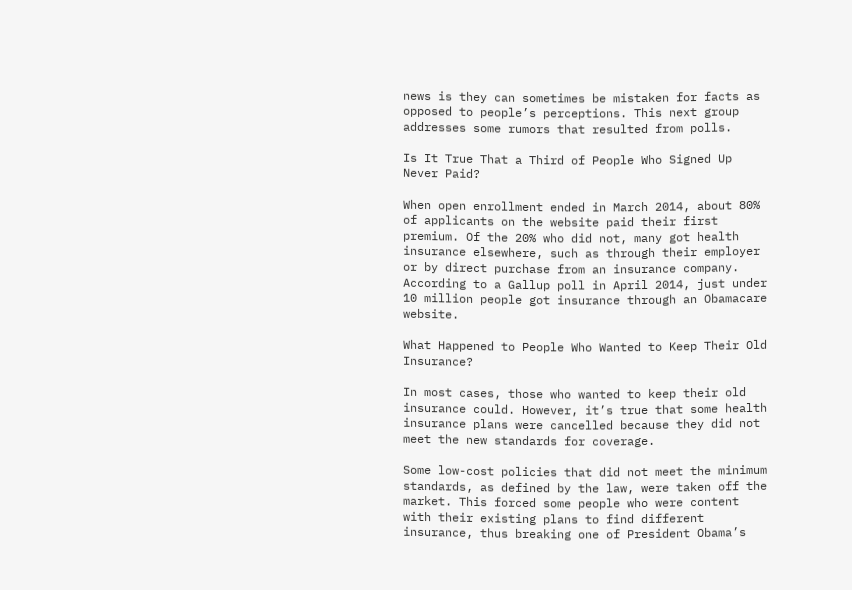news is they can sometimes be mistaken for facts as opposed to people’s perceptions. This next group addresses some rumors that resulted from polls.

Is It True That a Third of People Who Signed Up Never Paid?

When open enrollment ended in March 2014, about 80% of applicants on the website paid their first premium. Of the 20% who did not, many got health insurance elsewhere, such as through their employer or by direct purchase from an insurance company. According to a Gallup poll in April 2014, just under 10 million people got insurance through an Obamacare website.

What Happened to People Who Wanted to Keep Their Old Insurance?

In most cases, those who wanted to keep their old insurance could. However, it’s true that some health insurance plans were cancelled because they did not meet the new standards for coverage.

Some low-cost policies that did not meet the minimum standards, as defined by the law, were taken off the market. This forced some people who were content with their existing plans to find different insurance, thus breaking one of President Obama’s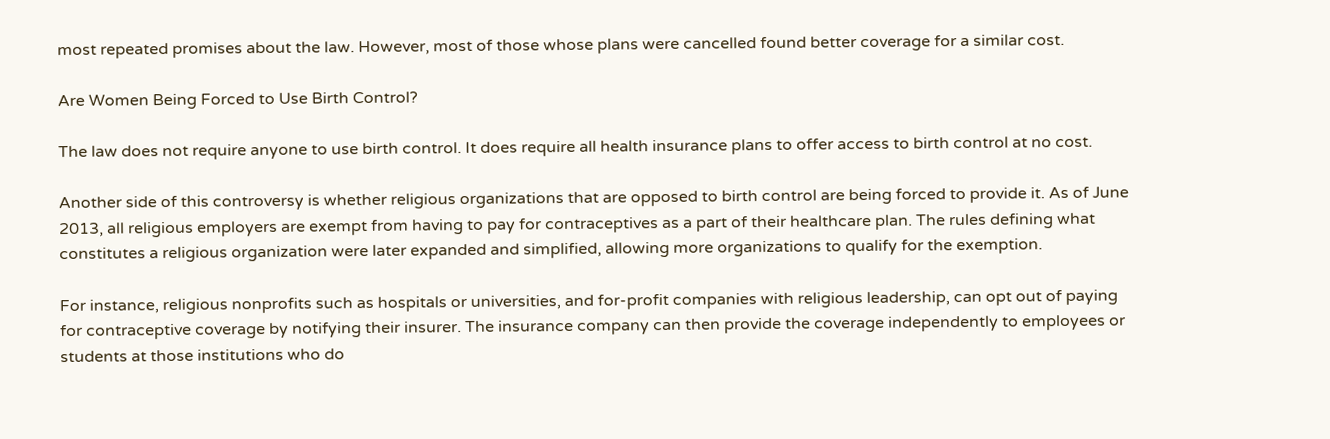most repeated promises about the law. However, most of those whose plans were cancelled found better coverage for a similar cost.

Are Women Being Forced to Use Birth Control?

The law does not require anyone to use birth control. It does require all health insurance plans to offer access to birth control at no cost.

Another side of this controversy is whether religious organizations that are opposed to birth control are being forced to provide it. As of June 2013, all religious employers are exempt from having to pay for contraceptives as a part of their healthcare plan. The rules defining what constitutes a religious organization were later expanded and simplified, allowing more organizations to qualify for the exemption.

For instance, religious nonprofits such as hospitals or universities, and for-profit companies with religious leadership, can opt out of paying for contraceptive coverage by notifying their insurer. The insurance company can then provide the coverage independently to employees or students at those institutions who do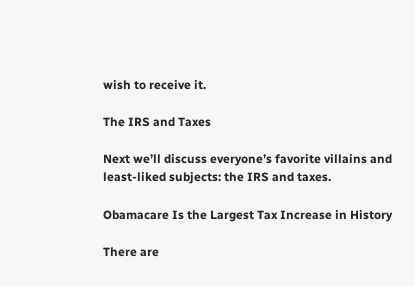wish to receive it.

The IRS and Taxes

Next we’ll discuss everyone’s favorite villains and least-liked subjects: the IRS and taxes.

Obamacare Is the Largest Tax Increase in History

There are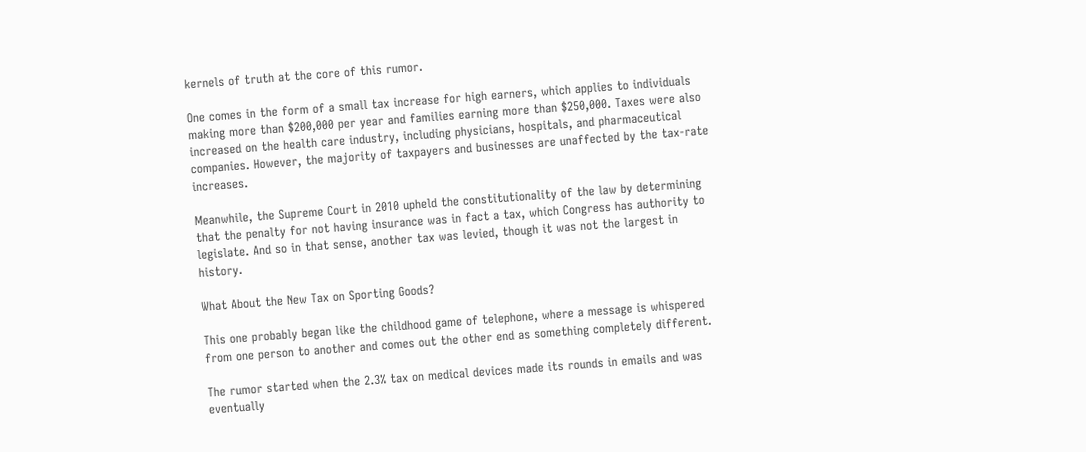kernels of truth at the core of this rumor.

One comes in the form of a small tax increase for high earners, which applies to individuals making more than $200,000 per year and families earning more than $250,000. Taxes were also increased on the health care industry, including physicians, hospitals, and pharmaceutical companies. However, the majority of taxpayers and businesses are unaffected by the tax-rate increases.

Meanwhile, the Supreme Court in 2010 upheld the constitutionality of the law by determining that the penalty for not having insurance was in fact a tax, which Congress has authority to legislate. And so in that sense, another tax was levied, though it was not the largest in history.

What About the New Tax on Sporting Goods?

This one probably began like the childhood game of telephone, where a message is whispered from one person to another and comes out the other end as something completely different.

The rumor started when the 2.3% tax on medical devices made its rounds in emails and was eventually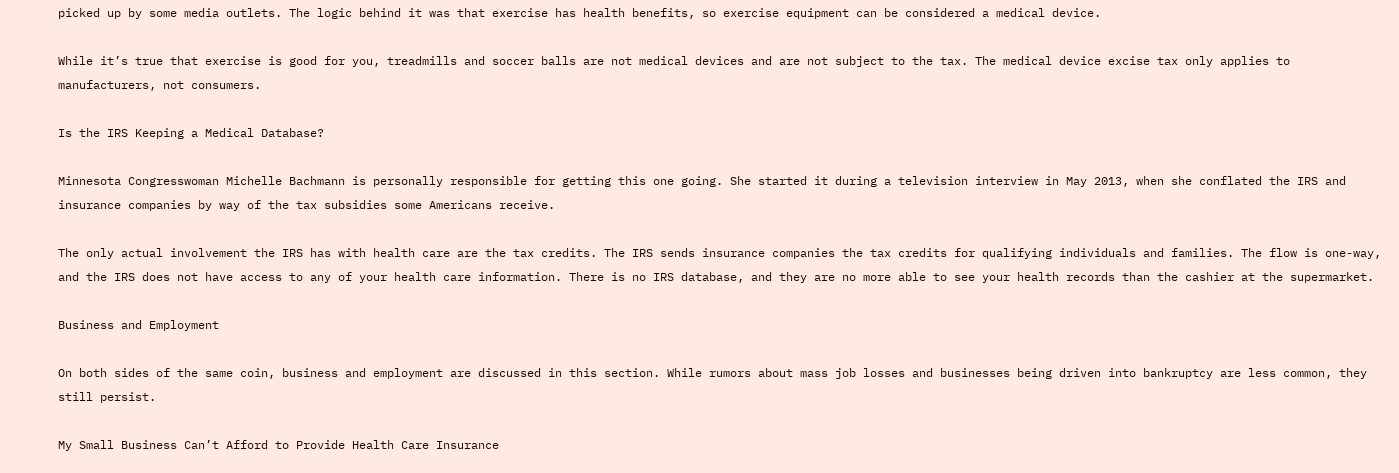picked up by some media outlets. The logic behind it was that exercise has health benefits, so exercise equipment can be considered a medical device.

While it’s true that exercise is good for you, treadmills and soccer balls are not medical devices and are not subject to the tax. The medical device excise tax only applies to manufacturers, not consumers.

Is the IRS Keeping a Medical Database?

Minnesota Congresswoman Michelle Bachmann is personally responsible for getting this one going. She started it during a television interview in May 2013, when she conflated the IRS and insurance companies by way of the tax subsidies some Americans receive.

The only actual involvement the IRS has with health care are the tax credits. The IRS sends insurance companies the tax credits for qualifying individuals and families. The flow is one-way, and the IRS does not have access to any of your health care information. There is no IRS database, and they are no more able to see your health records than the cashier at the supermarket.

Business and Employment

On both sides of the same coin, business and employment are discussed in this section. While rumors about mass job losses and businesses being driven into bankruptcy are less common, they still persist.

My Small Business Can’t Afford to Provide Health Care Insurance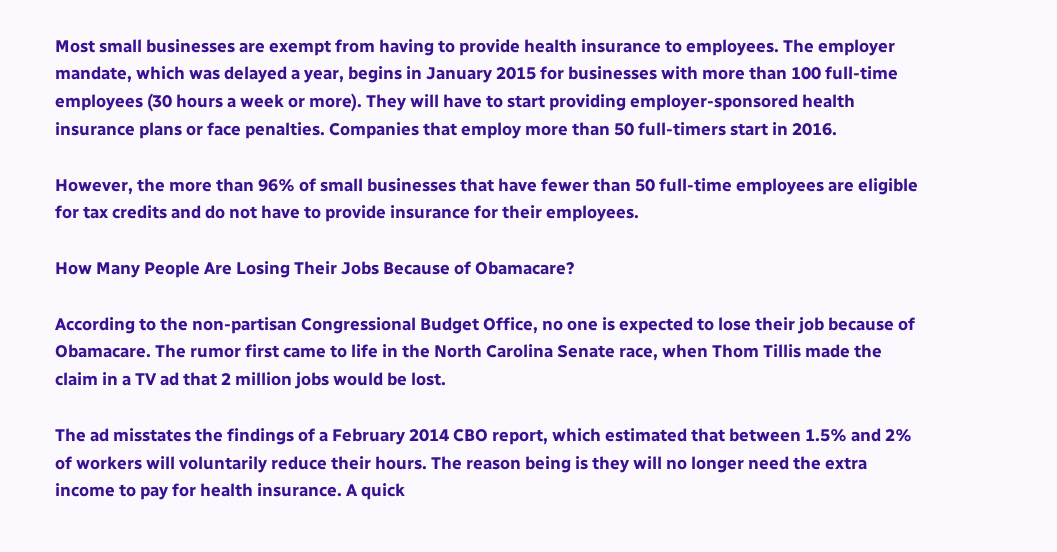Most small businesses are exempt from having to provide health insurance to employees. The employer mandate, which was delayed a year, begins in January 2015 for businesses with more than 100 full-time employees (30 hours a week or more). They will have to start providing employer-sponsored health insurance plans or face penalties. Companies that employ more than 50 full-timers start in 2016.

However, the more than 96% of small businesses that have fewer than 50 full-time employees are eligible for tax credits and do not have to provide insurance for their employees.

How Many People Are Losing Their Jobs Because of Obamacare?

According to the non-partisan Congressional Budget Office, no one is expected to lose their job because of Obamacare. The rumor first came to life in the North Carolina Senate race, when Thom Tillis made the claim in a TV ad that 2 million jobs would be lost.

The ad misstates the findings of a February 2014 CBO report, which estimated that between 1.5% and 2% of workers will voluntarily reduce their hours. The reason being is they will no longer need the extra income to pay for health insurance. A quick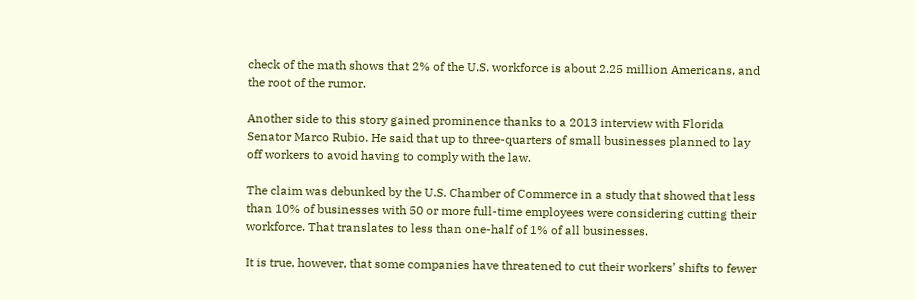check of the math shows that 2% of the U.S. workforce is about 2.25 million Americans, and the root of the rumor.

Another side to this story gained prominence thanks to a 2013 interview with Florida Senator Marco Rubio. He said that up to three-quarters of small businesses planned to lay off workers to avoid having to comply with the law.

The claim was debunked by the U.S. Chamber of Commerce in a study that showed that less than 10% of businesses with 50 or more full-time employees were considering cutting their workforce. That translates to less than one-half of 1% of all businesses.

It is true, however, that some companies have threatened to cut their workers’ shifts to fewer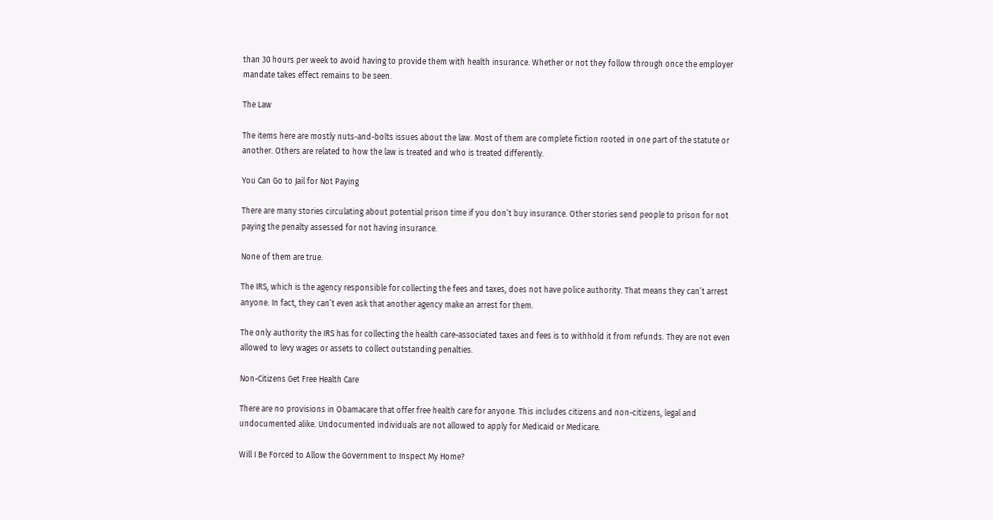than 30 hours per week to avoid having to provide them with health insurance. Whether or not they follow through once the employer mandate takes effect remains to be seen.

The Law

The items here are mostly nuts-and-bolts issues about the law. Most of them are complete fiction rooted in one part of the statute or another. Others are related to how the law is treated and who is treated differently.

You Can Go to Jail for Not Paying

There are many stories circulating about potential prison time if you don’t buy insurance. Other stories send people to prison for not paying the penalty assessed for not having insurance.

None of them are true.

The IRS, which is the agency responsible for collecting the fees and taxes, does not have police authority. That means they can’t arrest anyone. In fact, they can’t even ask that another agency make an arrest for them.

The only authority the IRS has for collecting the health care-associated taxes and fees is to withhold it from refunds. They are not even allowed to levy wages or assets to collect outstanding penalties.

Non-Citizens Get Free Health Care

There are no provisions in Obamacare that offer free health care for anyone. This includes citizens and non-citizens, legal and undocumented alike. Undocumented individuals are not allowed to apply for Medicaid or Medicare.

Will I Be Forced to Allow the Government to Inspect My Home?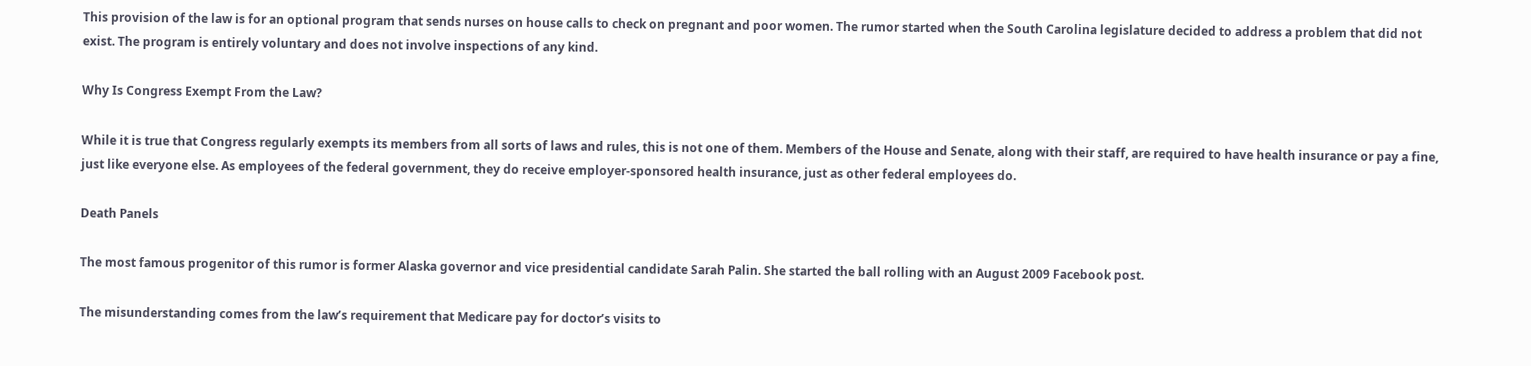This provision of the law is for an optional program that sends nurses on house calls to check on pregnant and poor women. The rumor started when the South Carolina legislature decided to address a problem that did not exist. The program is entirely voluntary and does not involve inspections of any kind.

Why Is Congress Exempt From the Law?

While it is true that Congress regularly exempts its members from all sorts of laws and rules, this is not one of them. Members of the House and Senate, along with their staff, are required to have health insurance or pay a fine, just like everyone else. As employees of the federal government, they do receive employer-sponsored health insurance, just as other federal employees do.

Death Panels

The most famous progenitor of this rumor is former Alaska governor and vice presidential candidate Sarah Palin. She started the ball rolling with an August 2009 Facebook post.

The misunderstanding comes from the law’s requirement that Medicare pay for doctor’s visits to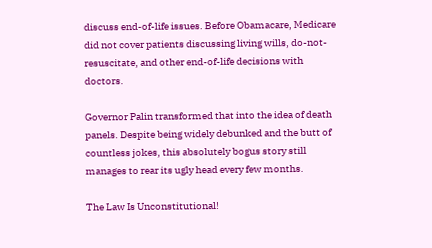discuss end-of-life issues. Before Obamacare, Medicare did not cover patients discussing living wills, do-not-resuscitate, and other end-of-life decisions with doctors.

Governor Palin transformed that into the idea of death panels. Despite being widely debunked and the butt of countless jokes, this absolutely bogus story still manages to rear its ugly head every few months.

The Law Is Unconstitutional!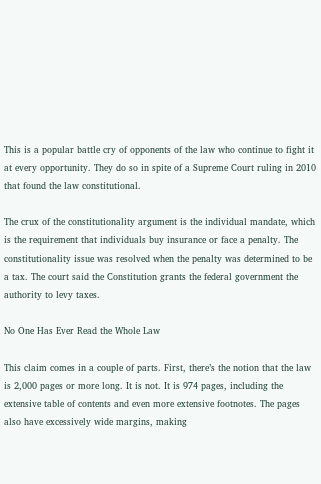This is a popular battle cry of opponents of the law who continue to fight it at every opportunity. They do so in spite of a Supreme Court ruling in 2010 that found the law constitutional.

The crux of the constitutionality argument is the individual mandate, which is the requirement that individuals buy insurance or face a penalty. The constitutionality issue was resolved when the penalty was determined to be a tax. The court said the Constitution grants the federal government the authority to levy taxes.

No One Has Ever Read the Whole Law

This claim comes in a couple of parts. First, there’s the notion that the law is 2,000 pages or more long. It is not. It is 974 pages, including the extensive table of contents and even more extensive footnotes. The pages also have excessively wide margins, making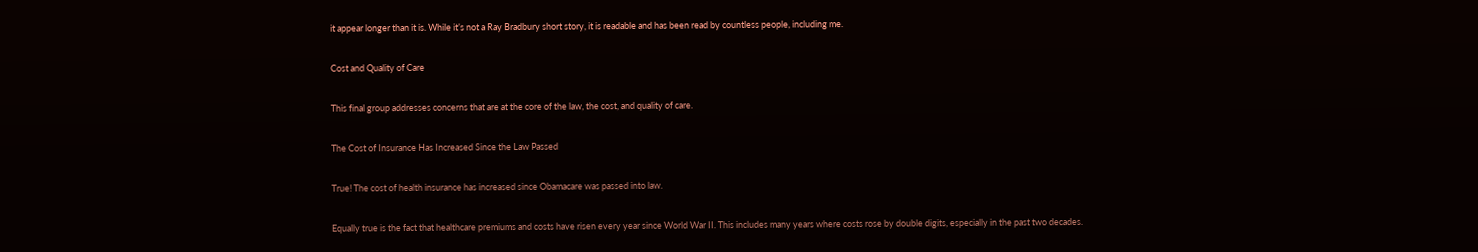it appear longer than it is. While it’s not a Ray Bradbury short story, it is readable and has been read by countless people, including me.

Cost and Quality of Care

This final group addresses concerns that are at the core of the law, the cost, and quality of care.

The Cost of Insurance Has Increased Since the Law Passed

True! The cost of health insurance has increased since Obamacare was passed into law.

Equally true is the fact that healthcare premiums and costs have risen every year since World War II. This includes many years where costs rose by double digits, especially in the past two decades.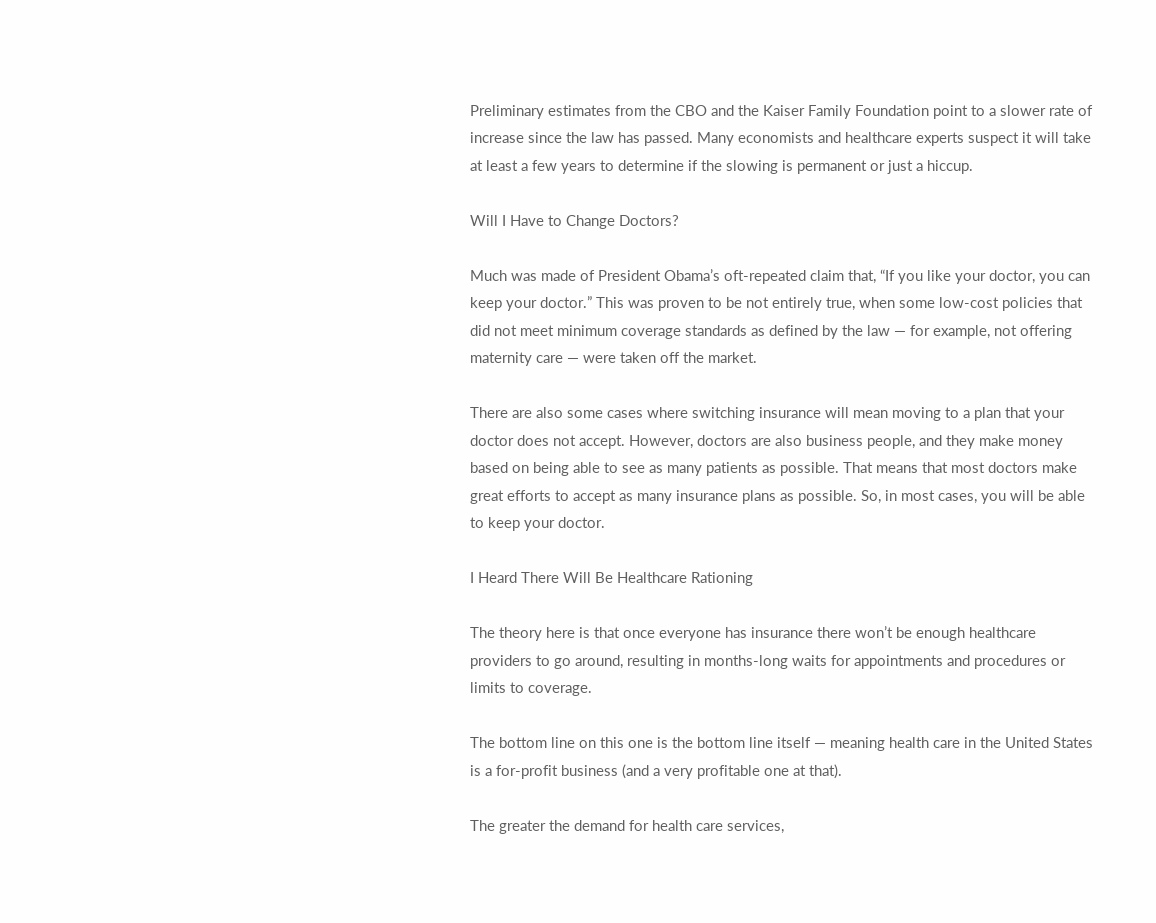Preliminary estimates from the CBO and the Kaiser Family Foundation point to a slower rate of increase since the law has passed. Many economists and healthcare experts suspect it will take at least a few years to determine if the slowing is permanent or just a hiccup.

Will I Have to Change Doctors?

Much was made of President Obama’s oft-repeated claim that, “If you like your doctor, you can keep your doctor.” This was proven to be not entirely true, when some low-cost policies that did not meet minimum coverage standards as defined by the law — for example, not offering maternity care — were taken off the market.

There are also some cases where switching insurance will mean moving to a plan that your doctor does not accept. However, doctors are also business people, and they make money based on being able to see as many patients as possible. That means that most doctors make great efforts to accept as many insurance plans as possible. So, in most cases, you will be able to keep your doctor.

I Heard There Will Be Healthcare Rationing

The theory here is that once everyone has insurance there won’t be enough healthcare providers to go around, resulting in months-long waits for appointments and procedures or limits to coverage.

The bottom line on this one is the bottom line itself — meaning health care in the United States is a for-profit business (and a very profitable one at that).

The greater the demand for health care services,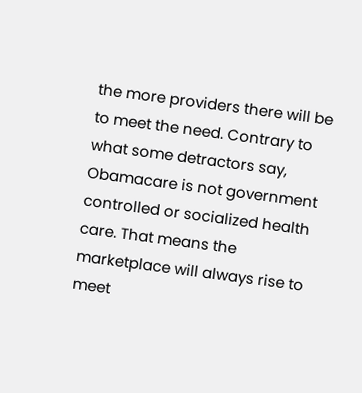the more providers there will be to meet the need. Contrary to what some detractors say, Obamacare is not government controlled or socialized health care. That means the marketplace will always rise to meet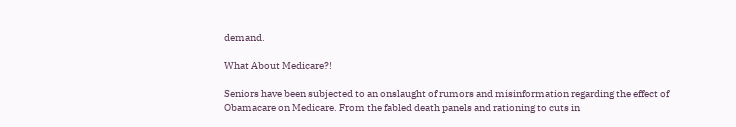demand.

What About Medicare?!

Seniors have been subjected to an onslaught of rumors and misinformation regarding the effect of Obamacare on Medicare. From the fabled death panels and rationing to cuts in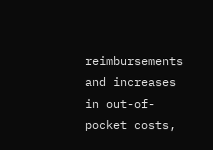reimbursements and increases in out-of-pocket costs,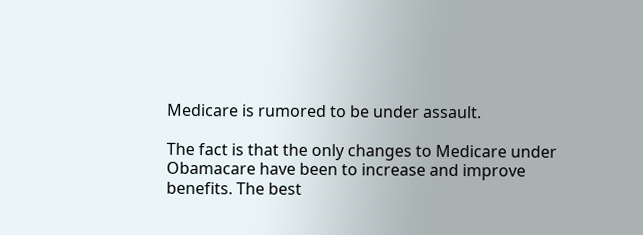Medicare is rumored to be under assault.

The fact is that the only changes to Medicare under Obamacare have been to increase and improve benefits. The best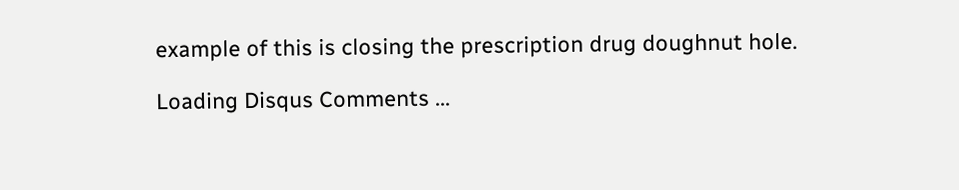example of this is closing the prescription drug doughnut hole.

Loading Disqus Comments ...